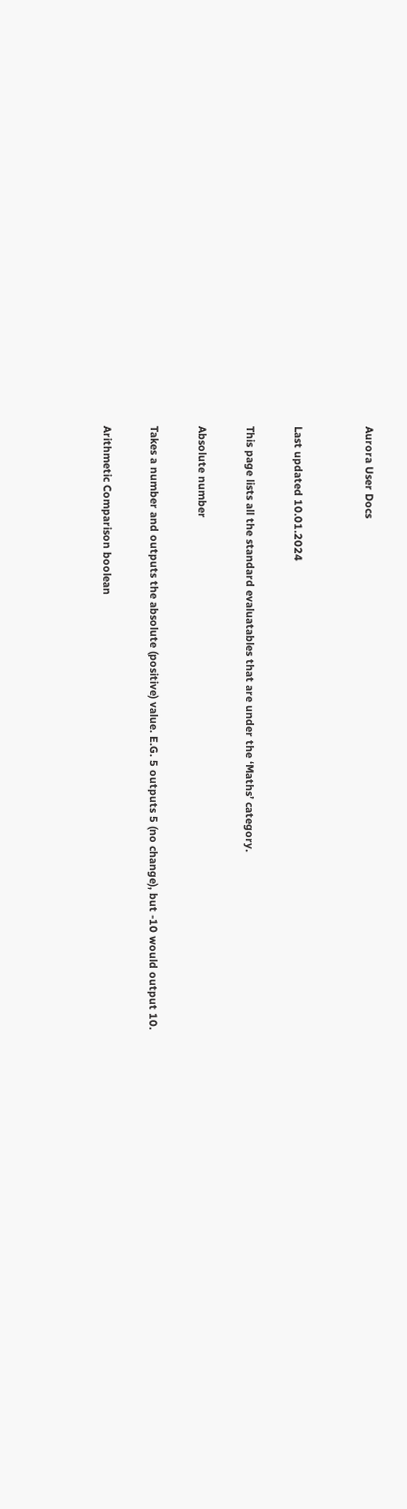Aurora User Docs


Last updated 10.01.2024

This page lists all the standard evaluatables that are under the ‘Maths’ category.

Absolute number

Takes a number and outputs the absolute (positive) value. E.G. 5 outputs 5 (no change), but -10 would output 10.

Arithmetic Comparison boolean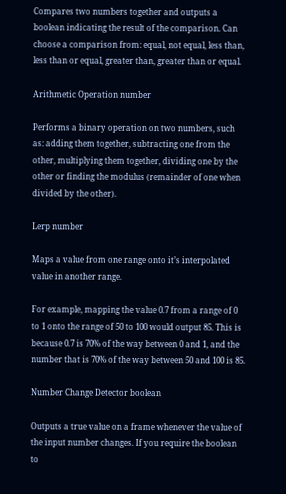Compares two numbers together and outputs a boolean indicating the result of the comparison. Can choose a comparison from: equal, not equal, less than, less than or equal, greater than, greater than or equal.

Arithmetic Operation number

Performs a binary operation on two numbers, such as: adding them together, subtracting one from the other, multiplying them together, dividing one by the other or finding the modulus (remainder of one when divided by the other).

Lerp number

Maps a value from one range onto it’s interpolated value in another range.

For example, mapping the value 0.7 from a range of 0 to 1 onto the range of 50 to 100 would output 85. This is because 0.7 is 70% of the way between 0 and 1, and the number that is 70% of the way between 50 and 100 is 85.

Number Change Detector boolean

Outputs a true value on a frame whenever the value of the input number changes. If you require the boolean to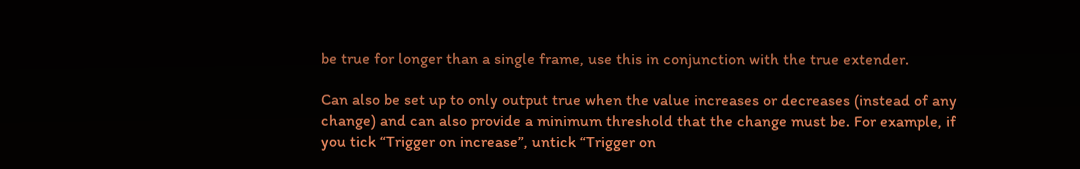be true for longer than a single frame, use this in conjunction with the true extender.

Can also be set up to only output true when the value increases or decreases (instead of any change) and can also provide a minimum threshold that the change must be. For example, if you tick “Trigger on increase”, untick “Trigger on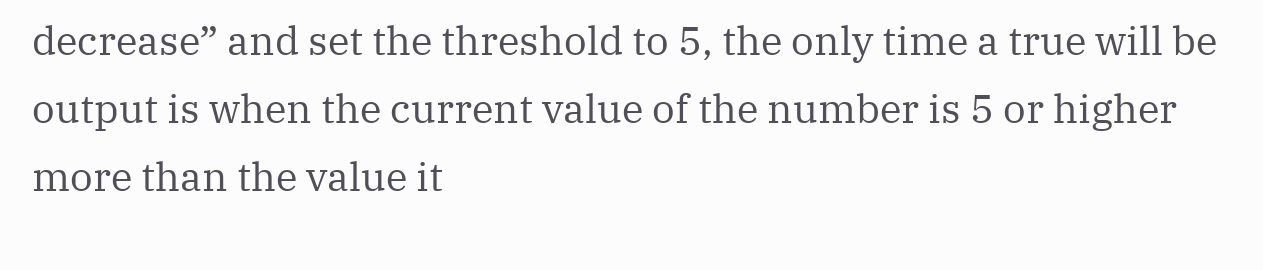decrease” and set the threshold to 5, the only time a true will be output is when the current value of the number is 5 or higher more than the value it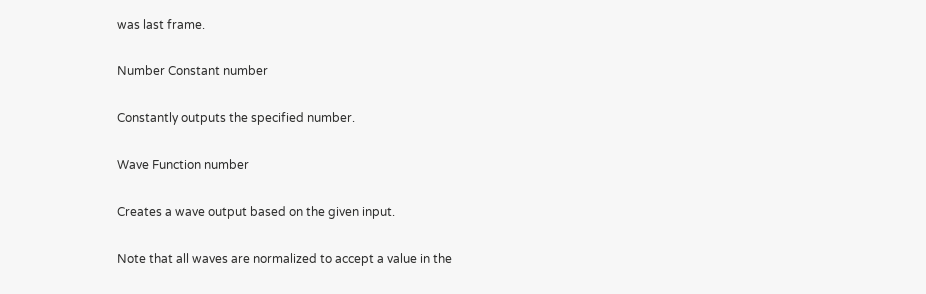was last frame.

Number Constant number

Constantly outputs the specified number.

Wave Function number

Creates a wave output based on the given input.

Note that all waves are normalized to accept a value in the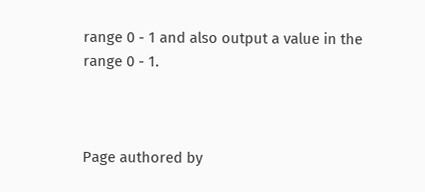range 0 - 1 and also output a value in the range 0 - 1.



Page authored by